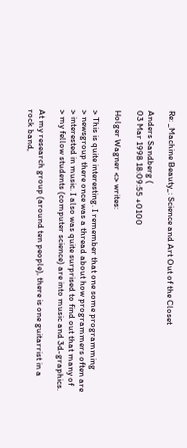Re: _Machine Beauty_: Science and Art Out of the Closet

Anders Sandberg (
03 Mar 1998 18:09:55 +0100

Holger Wagner <> writes:

> This is quite interesting. I remember that one some programming
> newsgroup there once was a thread about how programmers often are
> interested in music. I also was quite surprised to find out that many of
> my fellow students (computer science) are into music and 3d-graphics.

At my research group (around ten people), there is one guitarrist in a
rock band,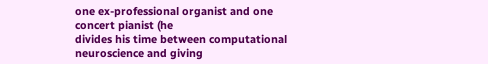one ex-professional organist and one concert pianist (he
divides his time between computational neuroscience and giving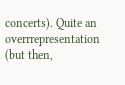concerts). Quite an overrrepresentation (but then,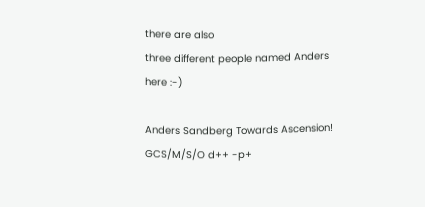there are also
three different people named Anders here :-)

Anders Sandberg Towards Ascension!
GCS/M/S/O d++ -p+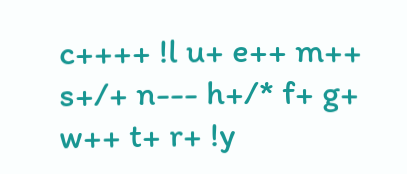c++++ !l u+ e++ m++ s+/+ n--- h+/* f+ g+ w++ t+ r+ !y